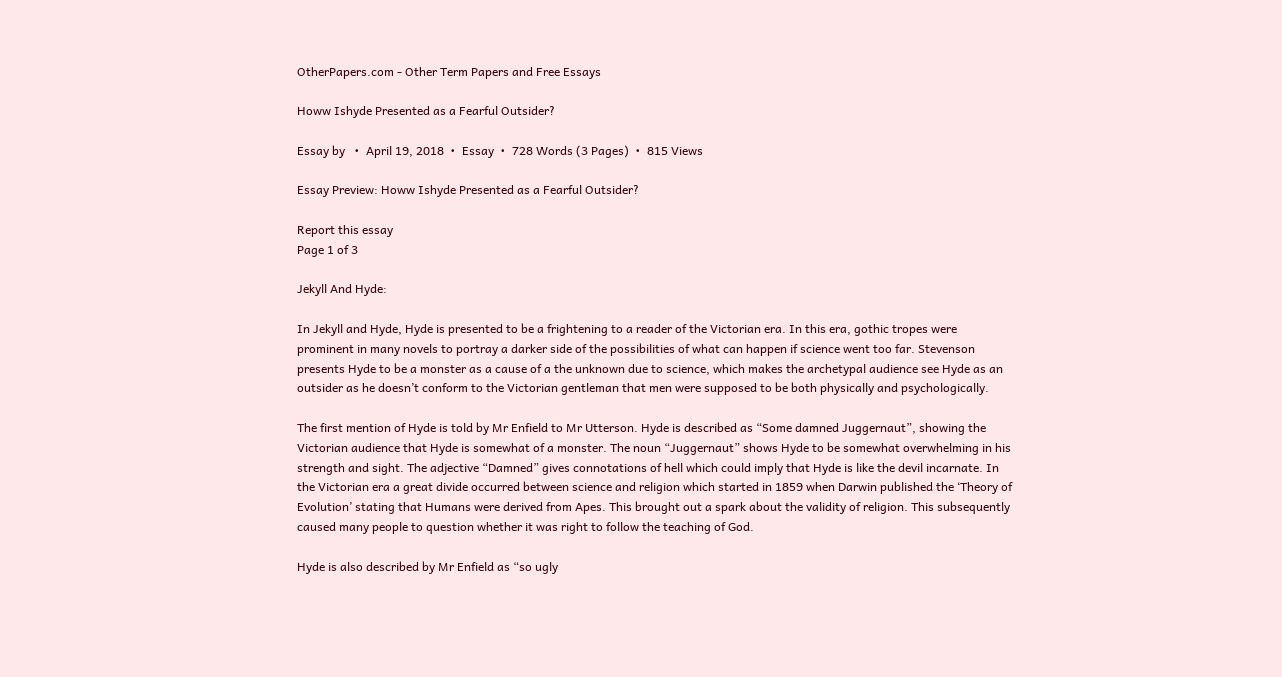OtherPapers.com - Other Term Papers and Free Essays

Howw Ishyde Presented as a Fearful Outsider?

Essay by   •  April 19, 2018  •  Essay  •  728 Words (3 Pages)  •  815 Views

Essay Preview: Howw Ishyde Presented as a Fearful Outsider?

Report this essay
Page 1 of 3

Jekyll And Hyde:

In Jekyll and Hyde, Hyde is presented to be a frightening to a reader of the Victorian era. In this era, gothic tropes were prominent in many novels to portray a darker side of the possibilities of what can happen if science went too far. Stevenson presents Hyde to be a monster as a cause of a the unknown due to science, which makes the archetypal audience see Hyde as an outsider as he doesn’t conform to the Victorian gentleman that men were supposed to be both physically and psychologically.

The first mention of Hyde is told by Mr Enfield to Mr Utterson. Hyde is described as “Some damned Juggernaut”, showing the Victorian audience that Hyde is somewhat of a monster. The noun “Juggernaut” shows Hyde to be somewhat overwhelming in his strength and sight. The adjective “Damned” gives connotations of hell which could imply that Hyde is like the devil incarnate. In the Victorian era a great divide occurred between science and religion which started in 1859 when Darwin published the ‘Theory of Evolution’ stating that Humans were derived from Apes. This brought out a spark about the validity of religion. This subsequently caused many people to question whether it was right to follow the teaching of God.

Hyde is also described by Mr Enfield as “so ugly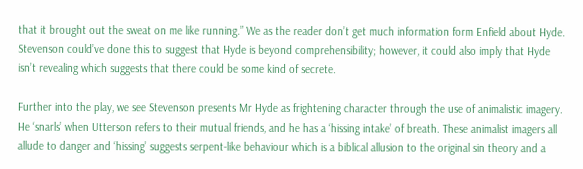that it brought out the sweat on me like running.” We as the reader don’t get much information form Enfield about Hyde. Stevenson could’ve done this to suggest that Hyde is beyond comprehensibility; however, it could also imply that Hyde isn’t revealing which suggests that there could be some kind of secrete.

Further into the play, we see Stevenson presents Mr Hyde as frightening character through the use of animalistic imagery. He ‘snarls’ when Utterson refers to their mutual friends, and he has a ‘hissing intake’ of breath. These animalist imagers all allude to danger and ‘hissing’ suggests serpent-like behaviour which is a biblical allusion to the original sin theory and a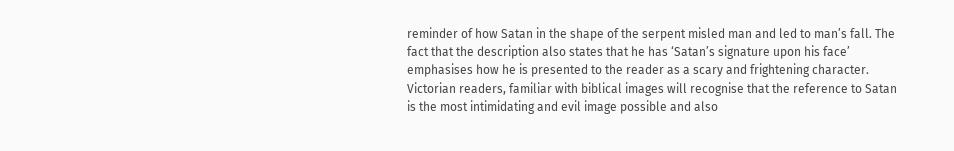reminder of how Satan in the shape of the serpent misled man and led to man’s fall. The fact that the description also states that he has ‘Satan’s signature upon his face’ emphasises how he is presented to the reader as a scary and frightening character. Victorian readers, familiar with biblical images will recognise that the reference to Satan is the most intimidating and evil image possible and also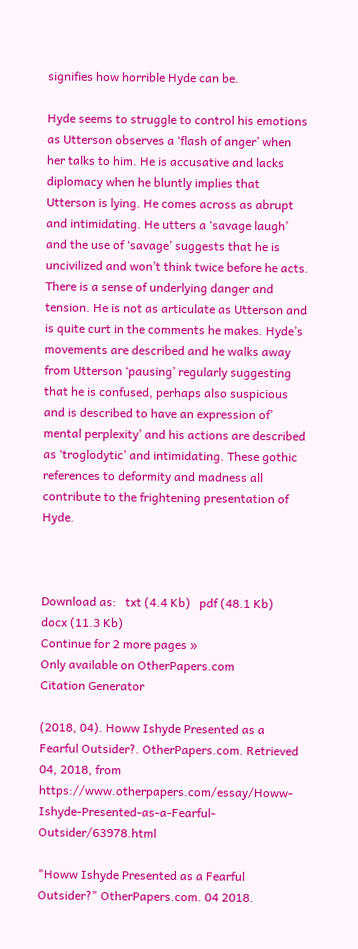signifies how horrible Hyde can be.

Hyde seems to struggle to control his emotions as Utterson observes a ‘flash of anger’ when her talks to him. He is accusative and lacks diplomacy when he bluntly implies that Utterson is lying. He comes across as abrupt and intimidating. He utters a ‘savage laugh’ and the use of ‘savage’ suggests that he is uncivilized and won’t think twice before he acts. There is a sense of underlying danger and tension. He is not as articulate as Utterson and is quite curt in the comments he makes. Hyde’s movements are described and he walks away from Utterson ‘pausing’ regularly suggesting that he is confused, perhaps also suspicious and is described to have an expression of’ mental perplexity’ and his actions are described as ‘troglodytic’ and intimidating. These gothic references to deformity and madness all contribute to the frightening presentation of Hyde.



Download as:   txt (4.4 Kb)   pdf (48.1 Kb)   docx (11.3 Kb)
Continue for 2 more pages »
Only available on OtherPapers.com
Citation Generator

(2018, 04). Howw Ishyde Presented as a Fearful Outsider?. OtherPapers.com. Retrieved 04, 2018, from https://www.otherpapers.com/essay/Howw-Ishyde-Presented-as-a-Fearful-Outsider/63978.html

"Howw Ishyde Presented as a Fearful Outsider?" OtherPapers.com. 04 2018.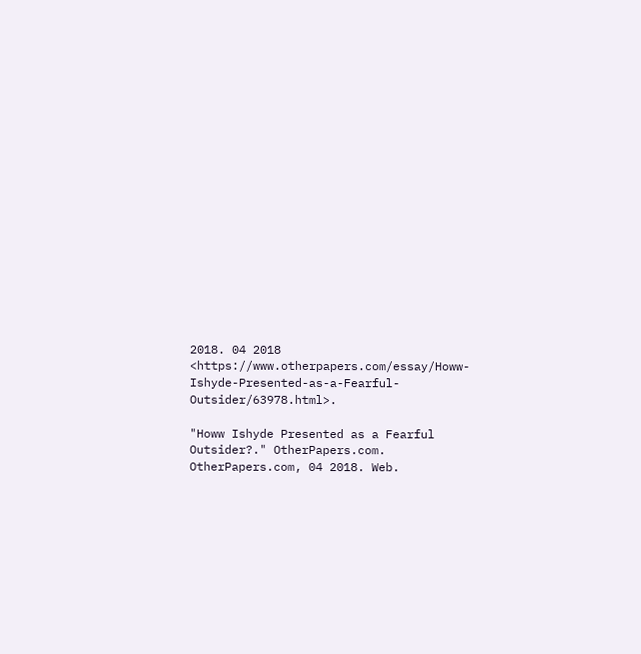2018. 04 2018 <https://www.otherpapers.com/essay/Howw-Ishyde-Presented-as-a-Fearful-Outsider/63978.html>.

"Howw Ishyde Presented as a Fearful Outsider?." OtherPapers.com. OtherPapers.com, 04 2018. Web.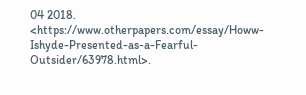04 2018. <https://www.otherpapers.com/essay/Howw-Ishyde-Presented-as-a-Fearful-Outsider/63978.html>.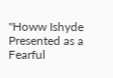"Howw Ishyde Presented as a Fearful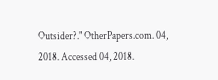Outsider?." OtherPapers.com. 04, 2018. Accessed 04, 2018.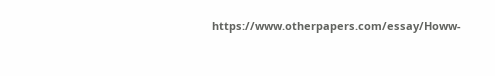https://www.otherpapers.com/essay/Howw-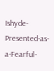Ishyde-Presented-as-a-Fearful-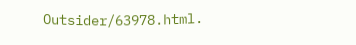Outsider/63978.html.